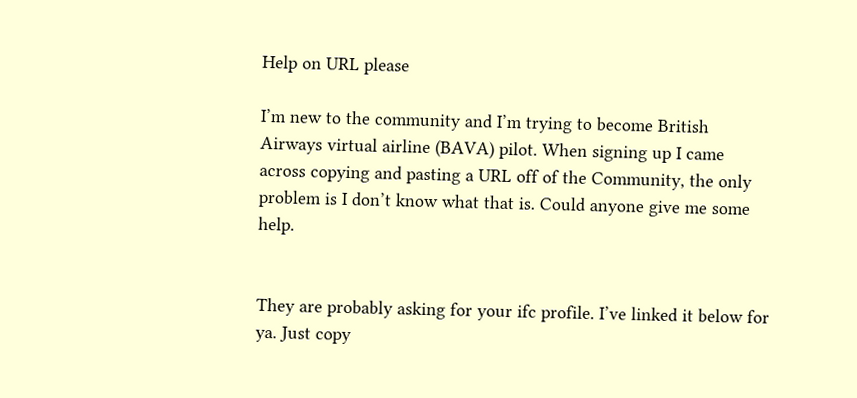Help on URL please

I’m new to the community and I’m trying to become British Airways virtual airline (BAVA) pilot. When signing up I came across copying and pasting a URL off of the Community, the only problem is I don’t know what that is. Could anyone give me some help.


They are probably asking for your ifc profile. I’ve linked it below for ya. Just copy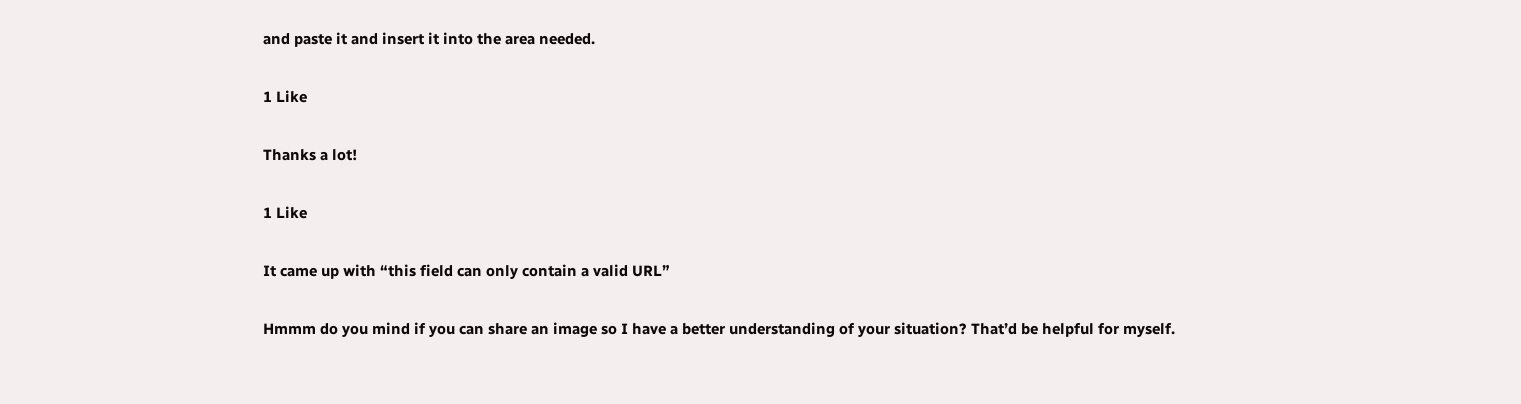and paste it and insert it into the area needed.

1 Like

Thanks a lot!

1 Like

It came up with “this field can only contain a valid URL”

Hmmm do you mind if you can share an image so I have a better understanding of your situation? That’d be helpful for myself.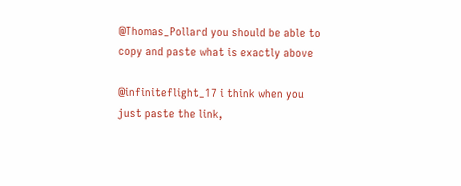@Thomas_Pollard you should be able to copy and paste what is exactly above

@infiniteflight_17 i think when you just paste the link,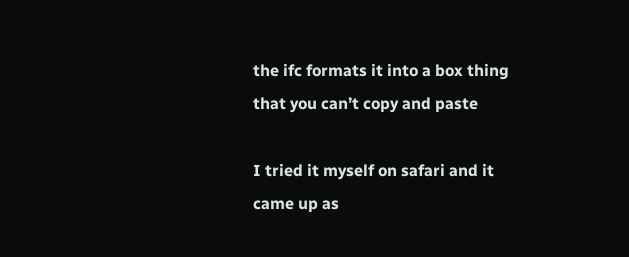the ifc formats it into a box thing that you can’t copy and paste

I tried it myself on safari and it came up as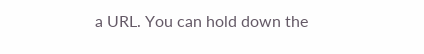a URL. You can hold down the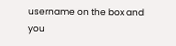username on the box and you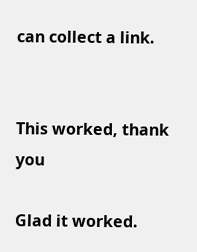can collect a link.


This worked, thank you

Glad it worked.